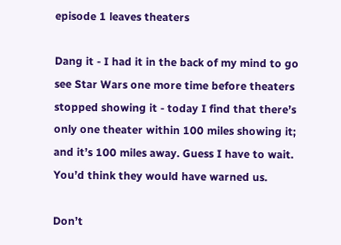episode 1 leaves theaters

Dang it - I had it in the back of my mind to go see Star Wars one more time before theaters stopped showing it - today I find that there’s only one theater within 100 miles showing it; and it’s 100 miles away. Guess I have to wait. You’d think they would have warned us.

Don’t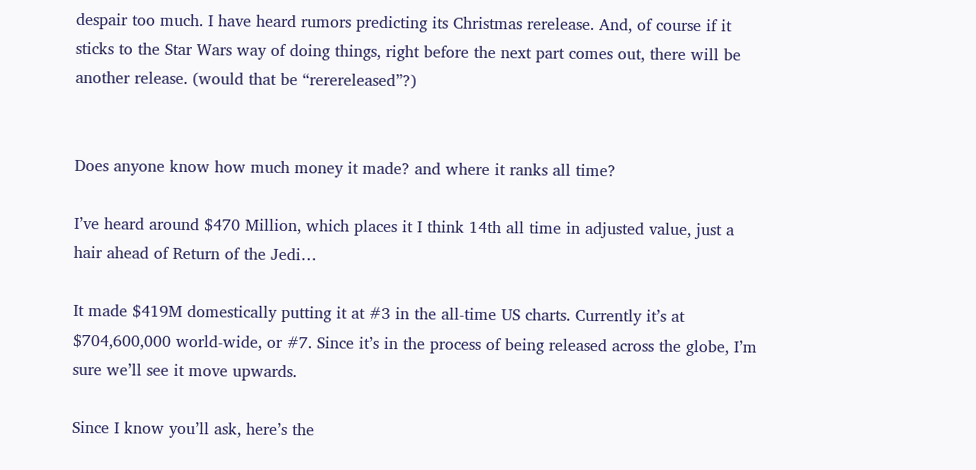despair too much. I have heard rumors predicting its Christmas rerelease. And, of course if it sticks to the Star Wars way of doing things, right before the next part comes out, there will be another release. (would that be “rerereleased”?)


Does anyone know how much money it made? and where it ranks all time?

I’ve heard around $470 Million, which places it I think 14th all time in adjusted value, just a hair ahead of Return of the Jedi…

It made $419M domestically putting it at #3 in the all-time US charts. Currently it’s at $704,600,000 world-wide, or #7. Since it’s in the process of being released across the globe, I’m sure we’ll see it move upwards.

Since I know you’ll ask, here’s the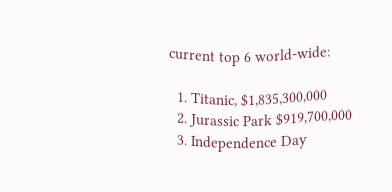current top 6 world-wide:

  1. Titanic, $1,835,300,000
  2. Jurassic Park $919,700,000
  3. Independence Day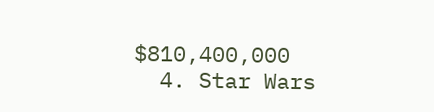$810,400,000
  4. Star Wars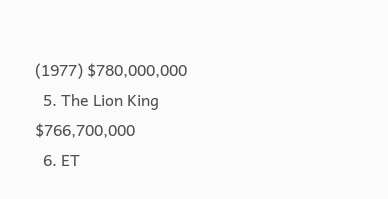(1977) $780,000,000
  5. The Lion King $766,700,000
  6. ET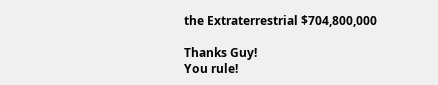the Extraterrestrial $704,800,000

Thanks Guy!
You rule!